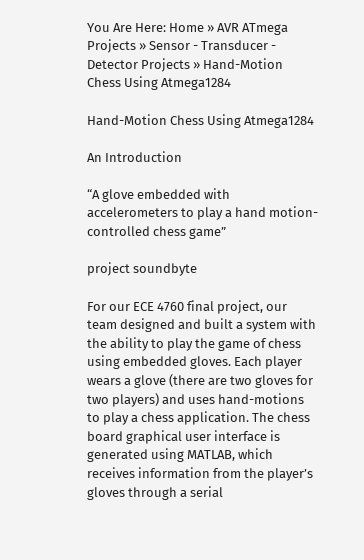You Are Here: Home » AVR ATmega Projects » Sensor - Transducer - Detector Projects » Hand-Motion Chess Using Atmega1284

Hand-Motion Chess Using Atmega1284

An Introduction

“A glove embedded with accelerometers to play a hand motion-controlled chess game”

project soundbyte

For our ECE 4760 final project, our team designed and built a system with the ability to play the game of chess using embedded gloves. Each player wears a glove (there are two gloves for two players) and uses hand-motions to play a chess application. The chess board graphical user interface is generated using MATLAB, which receives information from the player’s gloves through a serial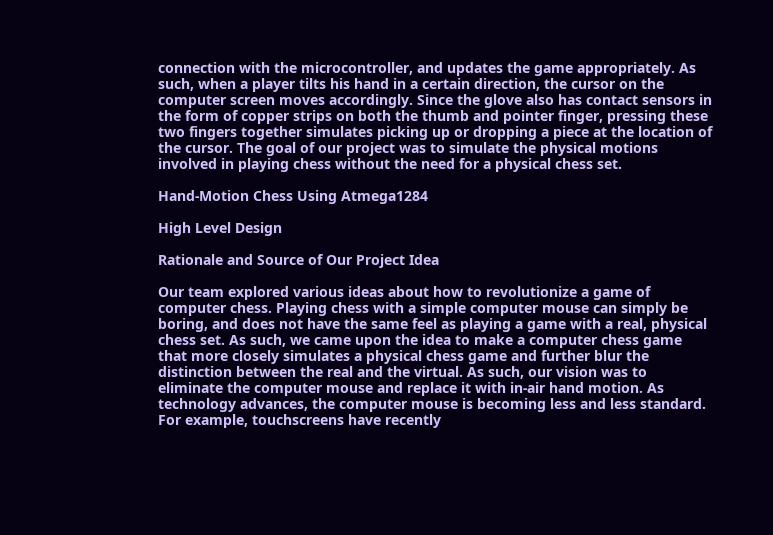connection with the microcontroller, and updates the game appropriately. As such, when a player tilts his hand in a certain direction, the cursor on the computer screen moves accordingly. Since the glove also has contact sensors in the form of copper strips on both the thumb and pointer finger, pressing these two fingers together simulates picking up or dropping a piece at the location of the cursor. The goal of our project was to simulate the physical motions involved in playing chess without the need for a physical chess set.

Hand-Motion Chess Using Atmega1284

High Level Design

Rationale and Source of Our Project Idea

Our team explored various ideas about how to revolutionize a game of computer chess. Playing chess with a simple computer mouse can simply be boring, and does not have the same feel as playing a game with a real, physical chess set. As such, we came upon the idea to make a computer chess game that more closely simulates a physical chess game and further blur the distinction between the real and the virtual. As such, our vision was to eliminate the computer mouse and replace it with in-air hand motion. As technology advances, the computer mouse is becoming less and less standard. For example, touchscreens have recently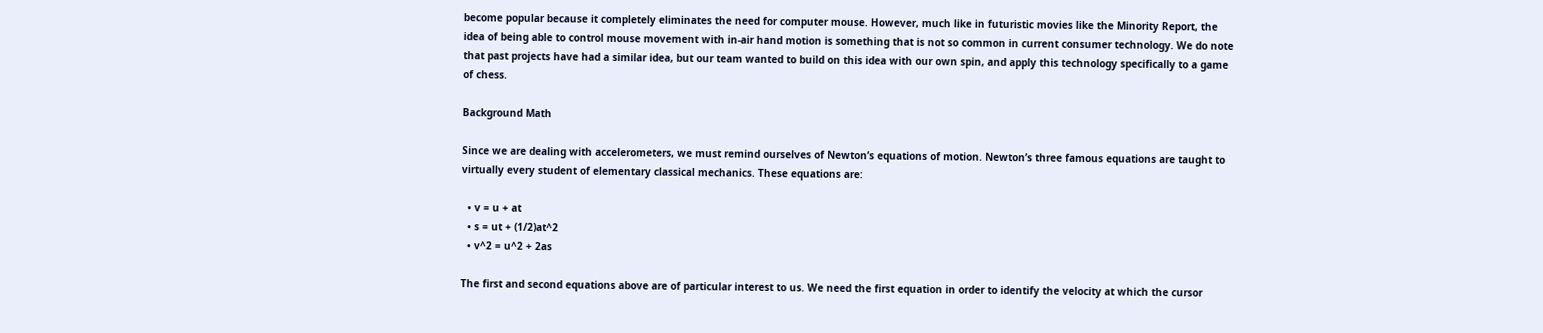become popular because it completely eliminates the need for computer mouse. However, much like in futuristic movies like the Minority Report, the idea of being able to control mouse movement with in-air hand motion is something that is not so common in current consumer technology. We do note that past projects have had a similar idea, but our team wanted to build on this idea with our own spin, and apply this technology specifically to a game of chess.

Background Math

Since we are dealing with accelerometers, we must remind ourselves of Newton’s equations of motion. Newton’s three famous equations are taught to virtually every student of elementary classical mechanics. These equations are:

  • v = u + at
  • s = ut + (1/2)at^2
  • v^2 = u^2 + 2as

The first and second equations above are of particular interest to us. We need the first equation in order to identify the velocity at which the cursor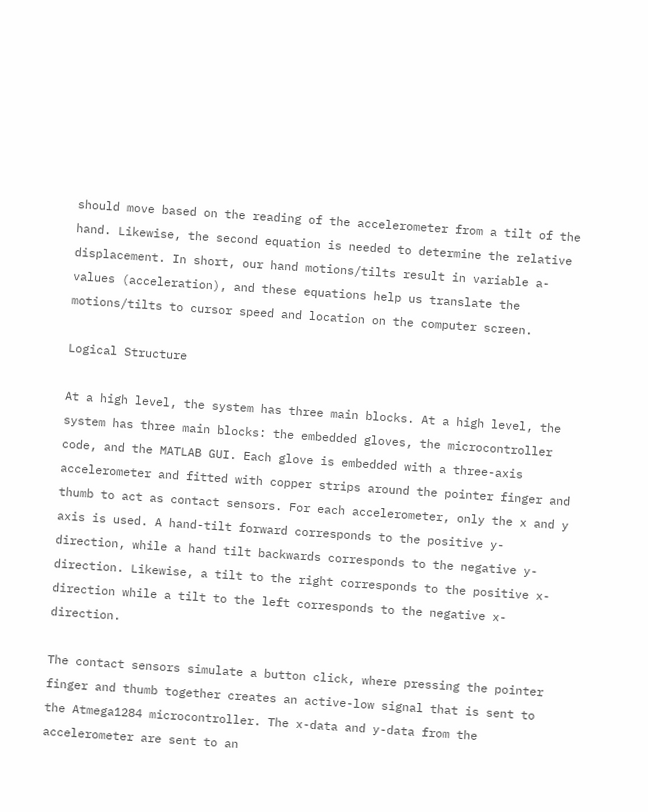should move based on the reading of the accelerometer from a tilt of the hand. Likewise, the second equation is needed to determine the relative displacement. In short, our hand motions/tilts result in variable a-values (acceleration), and these equations help us translate the motions/tilts to cursor speed and location on the computer screen.

Logical Structure

At a high level, the system has three main blocks. At a high level, the system has three main blocks: the embedded gloves, the microcontroller code, and the MATLAB GUI. Each glove is embedded with a three-axis accelerometer and fitted with copper strips around the pointer finger and thumb to act as contact sensors. For each accelerometer, only the x and y axis is used. A hand-tilt forward corresponds to the positive y-direction, while a hand tilt backwards corresponds to the negative y-direction. Likewise, a tilt to the right corresponds to the positive x-direction while a tilt to the left corresponds to the negative x-direction.

The contact sensors simulate a button click, where pressing the pointer finger and thumb together creates an active-low signal that is sent to the Atmega1284 microcontroller. The x-data and y-data from the accelerometer are sent to an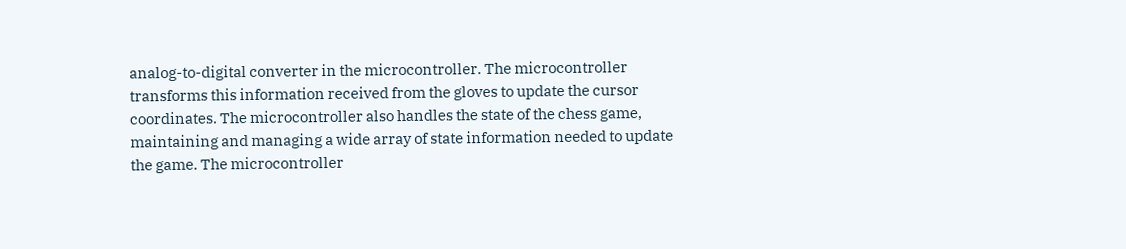analog-to-digital converter in the microcontroller. The microcontroller transforms this information received from the gloves to update the cursor coordinates. The microcontroller also handles the state of the chess game, maintaining and managing a wide array of state information needed to update the game. The microcontroller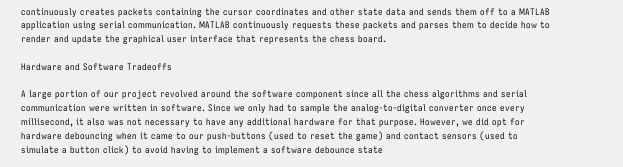continuously creates packets containing the cursor coordinates and other state data and sends them off to a MATLAB application using serial communication. MATLAB continuously requests these packets and parses them to decide how to render and update the graphical user interface that represents the chess board.

Hardware and Software Tradeoffs

A large portion of our project revolved around the software component since all the chess algorithms and serial communication were written in software. Since we only had to sample the analog-to-digital converter once every millisecond, it also was not necessary to have any additional hardware for that purpose. However, we did opt for hardware debouncing when it came to our push-buttons (used to reset the game) and contact sensors (used to simulate a button click) to avoid having to implement a software debounce state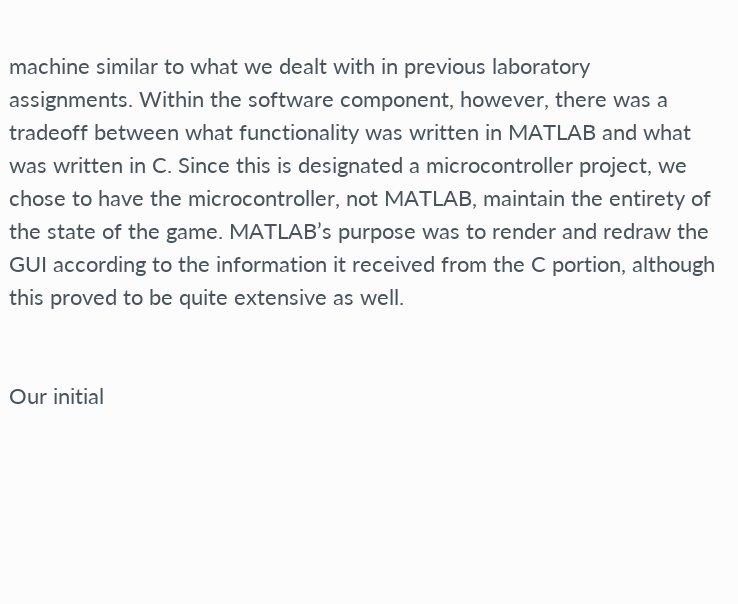machine similar to what we dealt with in previous laboratory assignments. Within the software component, however, there was a tradeoff between what functionality was written in MATLAB and what was written in C. Since this is designated a microcontroller project, we chose to have the microcontroller, not MATLAB, maintain the entirety of the state of the game. MATLAB’s purpose was to render and redraw the GUI according to the information it received from the C portion, although this proved to be quite extensive as well.


Our initial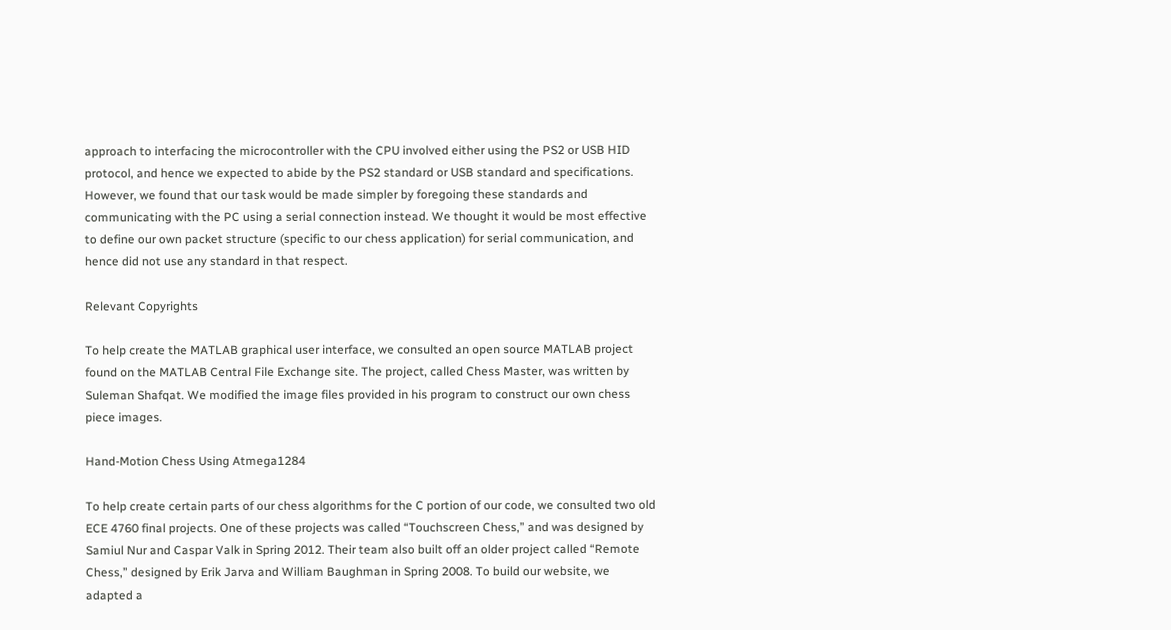approach to interfacing the microcontroller with the CPU involved either using the PS2 or USB HID protocol, and hence we expected to abide by the PS2 standard or USB standard and specifications. However, we found that our task would be made simpler by foregoing these standards and communicating with the PC using a serial connection instead. We thought it would be most effective to define our own packet structure (specific to our chess application) for serial communication, and hence did not use any standard in that respect.

Relevant Copyrights

To help create the MATLAB graphical user interface, we consulted an open source MATLAB project found on the MATLAB Central File Exchange site. The project, called Chess Master, was written by Suleman Shafqat. We modified the image files provided in his program to construct our own chess piece images.

Hand-Motion Chess Using Atmega1284

To help create certain parts of our chess algorithms for the C portion of our code, we consulted two old ECE 4760 final projects. One of these projects was called “Touchscreen Chess,” and was designed by Samiul Nur and Caspar Valk in Spring 2012. Their team also built off an older project called “Remote Chess,” designed by Erik Jarva and William Baughman in Spring 2008. To build our website, we adapted a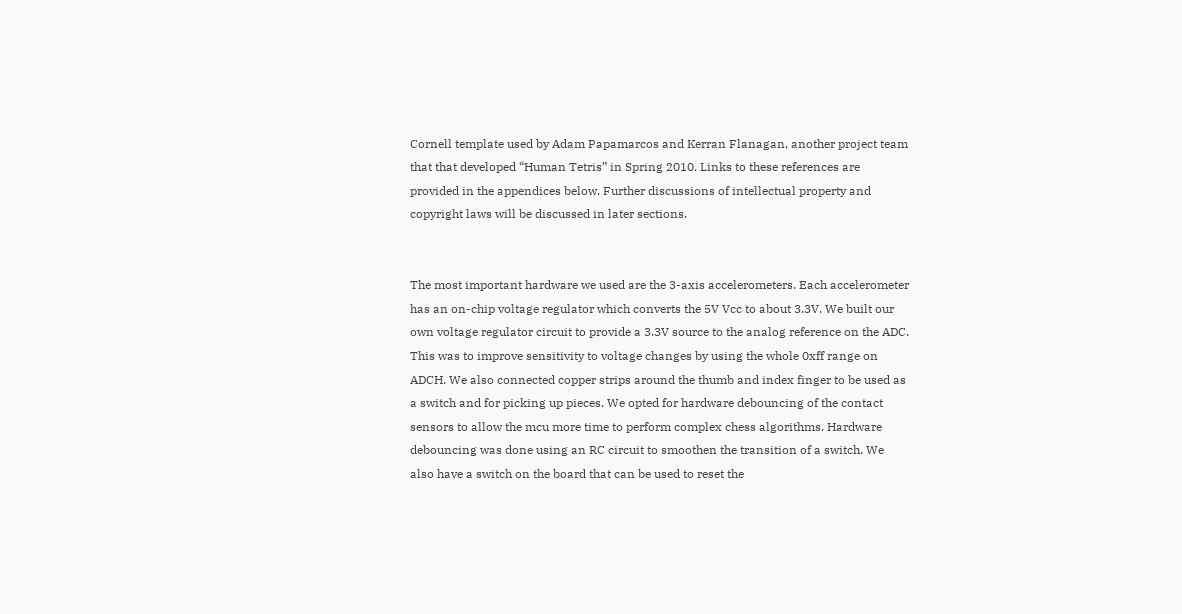Cornell template used by Adam Papamarcos and Kerran Flanagan, another project team that that developed “Human Tetris” in Spring 2010. Links to these references are provided in the appendices below. Further discussions of intellectual property and copyright laws will be discussed in later sections.


The most important hardware we used are the 3-axis accelerometers. Each accelerometer has an on-chip voltage regulator which converts the 5V Vcc to about 3.3V. We built our own voltage regulator circuit to provide a 3.3V source to the analog reference on the ADC. This was to improve sensitivity to voltage changes by using the whole 0xff range on ADCH. We also connected copper strips around the thumb and index finger to be used as a switch and for picking up pieces. We opted for hardware debouncing of the contact sensors to allow the mcu more time to perform complex chess algorithms. Hardware debouncing was done using an RC circuit to smoothen the transition of a switch. We also have a switch on the board that can be used to reset the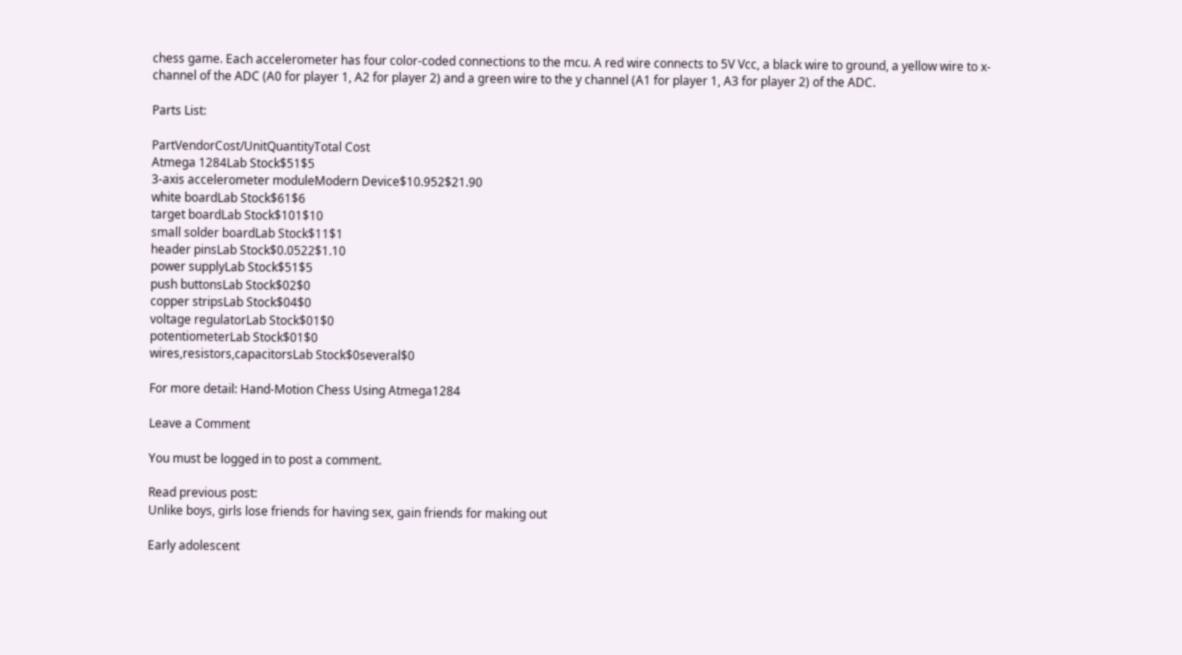chess game. Each accelerometer has four color-coded connections to the mcu. A red wire connects to 5V Vcc, a black wire to ground, a yellow wire to x-channel of the ADC (A0 for player 1, A2 for player 2) and a green wire to the y channel (A1 for player 1, A3 for player 2) of the ADC.

Parts List:

PartVendorCost/UnitQuantityTotal Cost
Atmega 1284Lab Stock$51$5
3-axis accelerometer moduleModern Device$10.952$21.90
white boardLab Stock$61$6
target boardLab Stock$101$10
small solder boardLab Stock$11$1
header pinsLab Stock$0.0522$1.10
power supplyLab Stock$51$5
push buttonsLab Stock$02$0
copper stripsLab Stock$04$0
voltage regulatorLab Stock$01$0
potentiometerLab Stock$01$0
wires,resistors,capacitorsLab Stock$0several$0

For more detail: Hand-Motion Chess Using Atmega1284

Leave a Comment

You must be logged in to post a comment.

Read previous post:
Unlike boys, girls lose friends for having sex, gain friends for making out

Early adolescent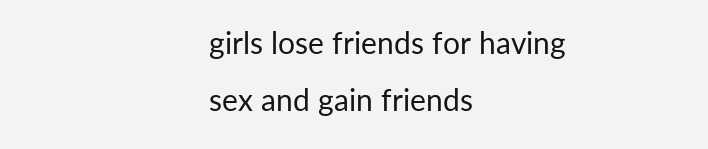girls lose friends for having sex and gain friends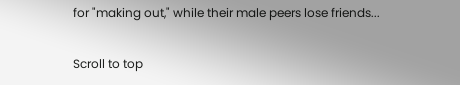for "making out," while their male peers lose friends...

Scroll to top